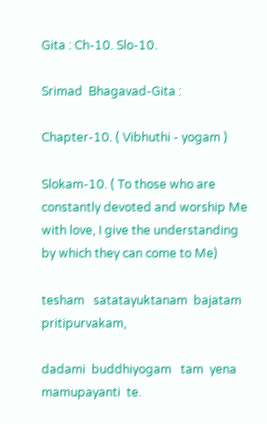Gita : Ch-10. Slo-10.

Srimad  Bhagavad-Gita :

Chapter-10. ( Vibhuthi - yogam )

Slokam-10. ( To those who are constantly devoted and worship Me with love, I give the understanding by which they can come to Me)

tesham   satatayuktanam  bajatam   pritipurvakam,

dadami  buddhiyogam   tam  yena  mamupayanti  te.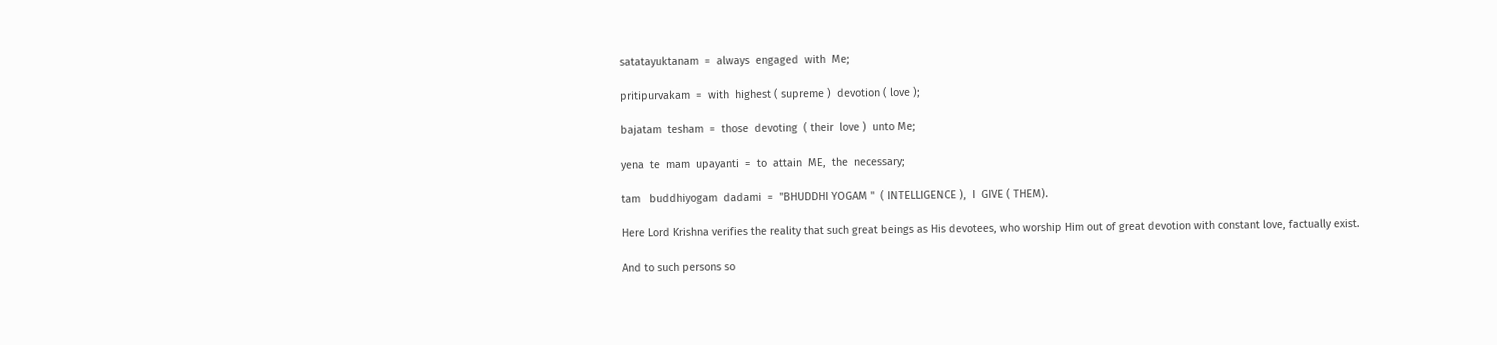satatayuktanam  =  always  engaged  with  Me;

pritipurvakam  =  with  highest ( supreme )  devotion ( love );

bajatam  tesham  =  those  devoting  ( their  love )  unto Me;

yena  te  mam  upayanti  =  to  attain  ME,  the  necessary;

tam   buddhiyogam  dadami  =  "BHUDDHI YOGAM "  ( INTELLIGENCE ),  I  GIVE ( THEM).

Here Lord Krishna verifies the reality that such great beings as His devotees, who worship Him out of great devotion with constant love, factually exist.

And to such persons so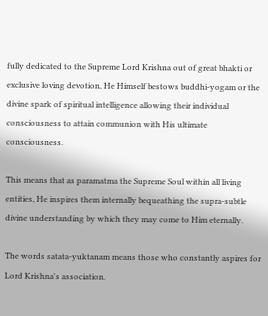fully dedicated to the Supreme Lord Krishna out of great bhakti or exclusive loving devotion, He Himself bestows buddhi-yogam or the divine spark of spiritual intelligence allowing their individual consciousness to attain communion with His ultimate consciousness.

This means that as paramatma the Supreme Soul within all living entities, He inspires them internally bequeathing the supra-subtle divine understanding by which they may come to Him eternally.

The words satata-yuktanam means those who constantly aspires for Lord Krishna's association.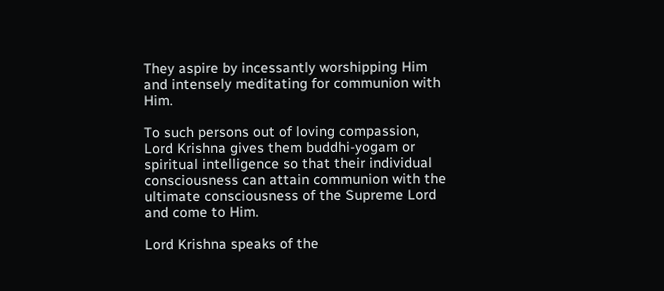They aspire by incessantly worshipping Him and intensely meditating for communion with Him.

To such persons out of loving compassion, Lord Krishna gives them buddhi-yogam or spiritual intelligence so that their individual consciousness can attain communion with the ultimate consciousness of the Supreme Lord and come to Him.

Lord Krishna speaks of the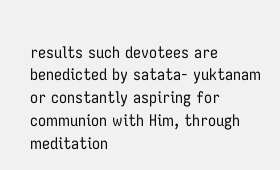results such devotees are benedicted by satata- yuktanam or constantly aspiring for communion with Him, through meditation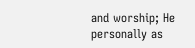and worship; He personally as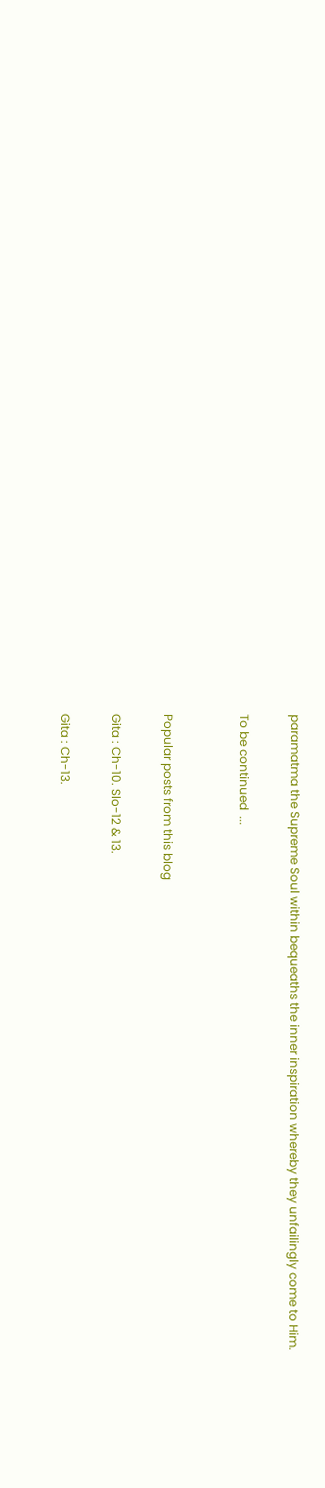paramatma the Supreme Soul within bequeaths the inner inspiration whereby they unfailingly come to Him.

To be continued  ...


Popular posts from this blog

Gita : Ch-10. Slo-12 & 13.

Gita : Ch-13.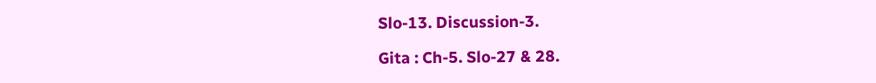Slo-13. Discussion-3.

Gita : Ch-5. Slo-27 & 28.